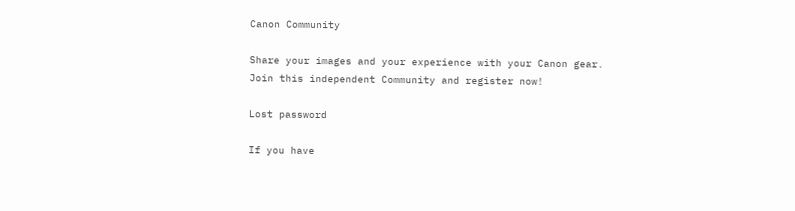Canon Community

Share your images and your experience with your Canon gear.
Join this independent Community and register now!

Lost password

If you have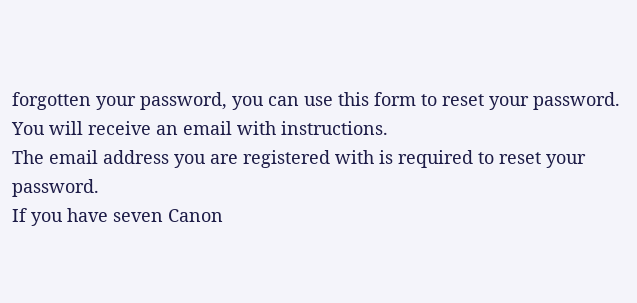forgotten your password, you can use this form to reset your password. You will receive an email with instructions.
The email address you are registered with is required to reset your password.
If you have seven Canon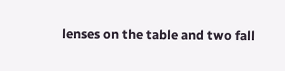lenses on the table and two fall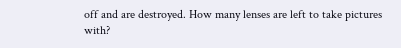off and are destroyed. How many lenses are left to take pictures with?